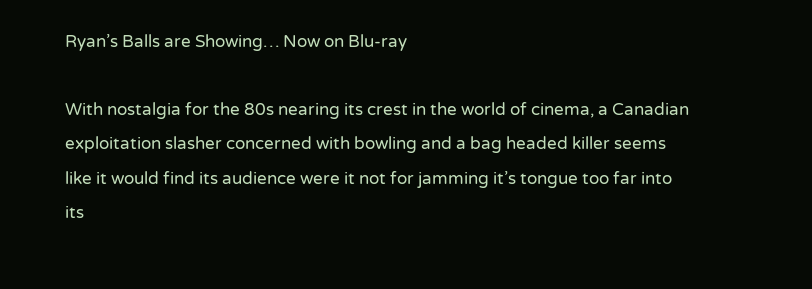Ryan’s Balls are Showing… Now on Blu-ray

With nostalgia for the 80s nearing its crest in the world of cinema, a Canadian exploitation slasher concerned with bowling and a bag headed killer seems like it would find its audience were it not for jamming it’s tongue too far into its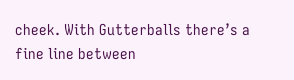cheek. With Gutterballs there’s a fine line between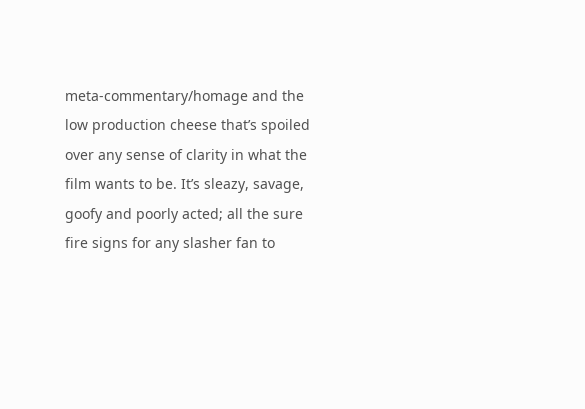meta-commentary/homage and the low production cheese that’s spoiled over any sense of clarity in what the film wants to be. It’s sleazy, savage, goofy and poorly acted; all the sure fire signs for any slasher fan to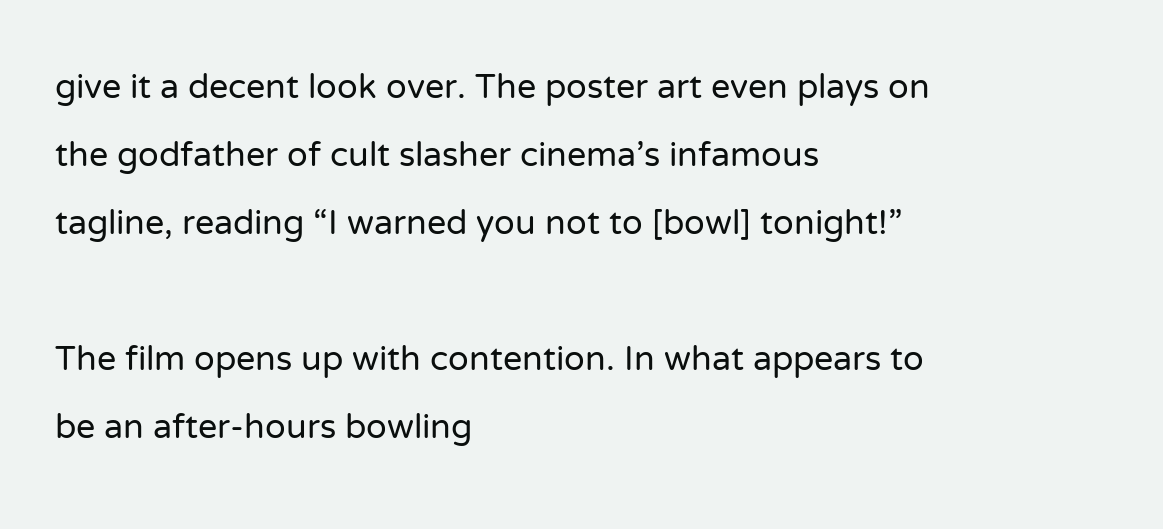give it a decent look over. The poster art even plays on the godfather of cult slasher cinema’s infamous tagline, reading “I warned you not to [bowl] tonight!”

The film opens up with contention. In what appears to be an after-hours bowling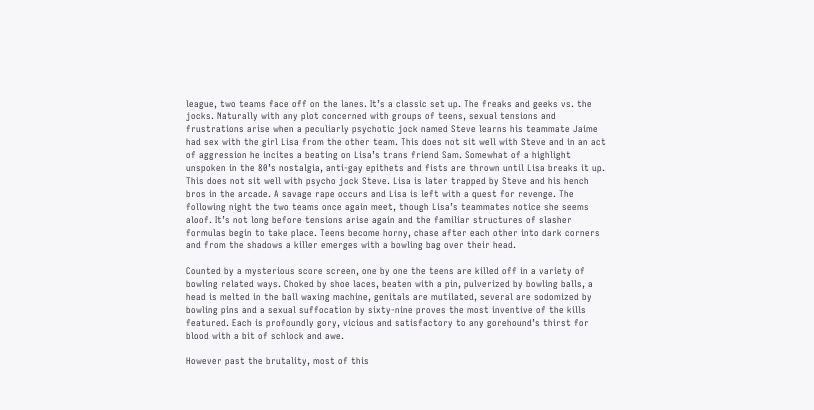league, two teams face off on the lanes. It’s a classic set up. The freaks and geeks vs. the jocks. Naturally with any plot concerned with groups of teens, sexual tensions and frustrations arise when a peculiarly psychotic jock named Steve learns his teammate Jaime had sex with the girl Lisa from the other team. This does not sit well with Steve and in an act of aggression he incites a beating on Lisa’s trans friend Sam. Somewhat of a highlight unspoken in the 80’s nostalgia, anti-gay epithets and fists are thrown until Lisa breaks it up. This does not sit well with psycho jock Steve. Lisa is later trapped by Steve and his hench bros in the arcade. A savage rape occurs and Lisa is left with a quest for revenge. The following night the two teams once again meet, though Lisa’s teammates notice she seems aloof. It’s not long before tensions arise again and the familiar structures of slasher formulas begin to take place. Teens become horny, chase after each other into dark corners and from the shadows a killer emerges with a bowling bag over their head.

Counted by a mysterious score screen, one by one the teens are killed off in a variety of bowling related ways. Choked by shoe laces, beaten with a pin, pulverized by bowling balls, a head is melted in the ball waxing machine, genitals are mutilated, several are sodomized by bowling pins and a sexual suffocation by sixty-nine proves the most inventive of the kills featured. Each is profoundly gory, vicious and satisfactory to any gorehound’s thirst for blood with a bit of schlock and awe.

However past the brutality, most of this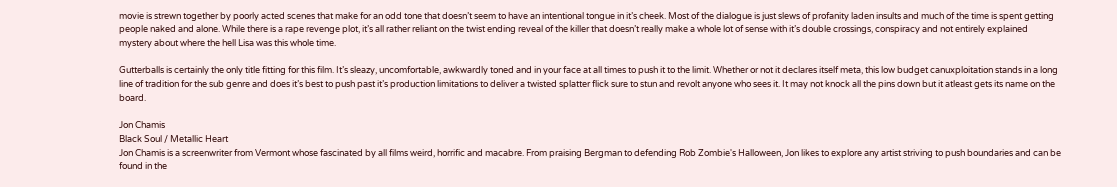movie is strewn together by poorly acted scenes that make for an odd tone that doesn’t seem to have an intentional tongue in it’s cheek. Most of the dialogue is just slews of profanity laden insults and much of the time is spent getting people naked and alone. While there is a rape revenge plot, it’s all rather reliant on the twist ending reveal of the killer that doesn’t really make a whole lot of sense with it’s double crossings, conspiracy and not entirely explained mystery about where the hell Lisa was this whole time.

Gutterballs is certainly the only title fitting for this film. It’s sleazy, uncomfortable, awkwardly toned and in your face at all times to push it to the limit. Whether or not it declares itself meta, this low budget canuxploitation stands in a long line of tradition for the sub genre and does it’s best to push past it’s production limitations to deliver a twisted splatter flick sure to stun and revolt anyone who sees it. It may not knock all the pins down but it atleast gets its name on the board.

Jon Chamis
Black Soul / Metallic Heart
Jon Chamis is a screenwriter from Vermont whose fascinated by all films weird, horrific and macabre. From praising Bergman to defending Rob Zombie's Halloween, Jon likes to explore any artist striving to push boundaries and can be found in the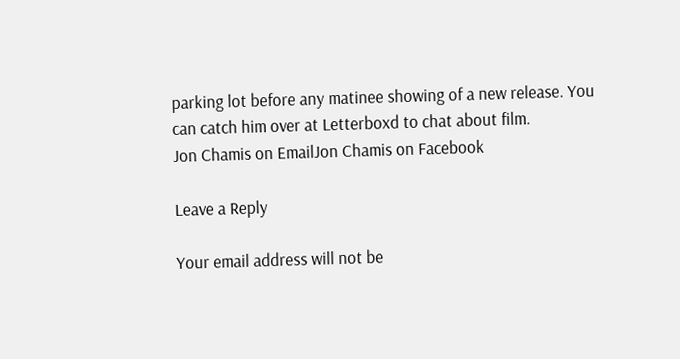parking lot before any matinee showing of a new release. You can catch him over at Letterboxd to chat about film.
Jon Chamis on EmailJon Chamis on Facebook

Leave a Reply

Your email address will not be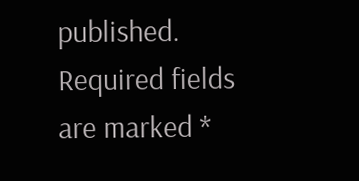published. Required fields are marked *